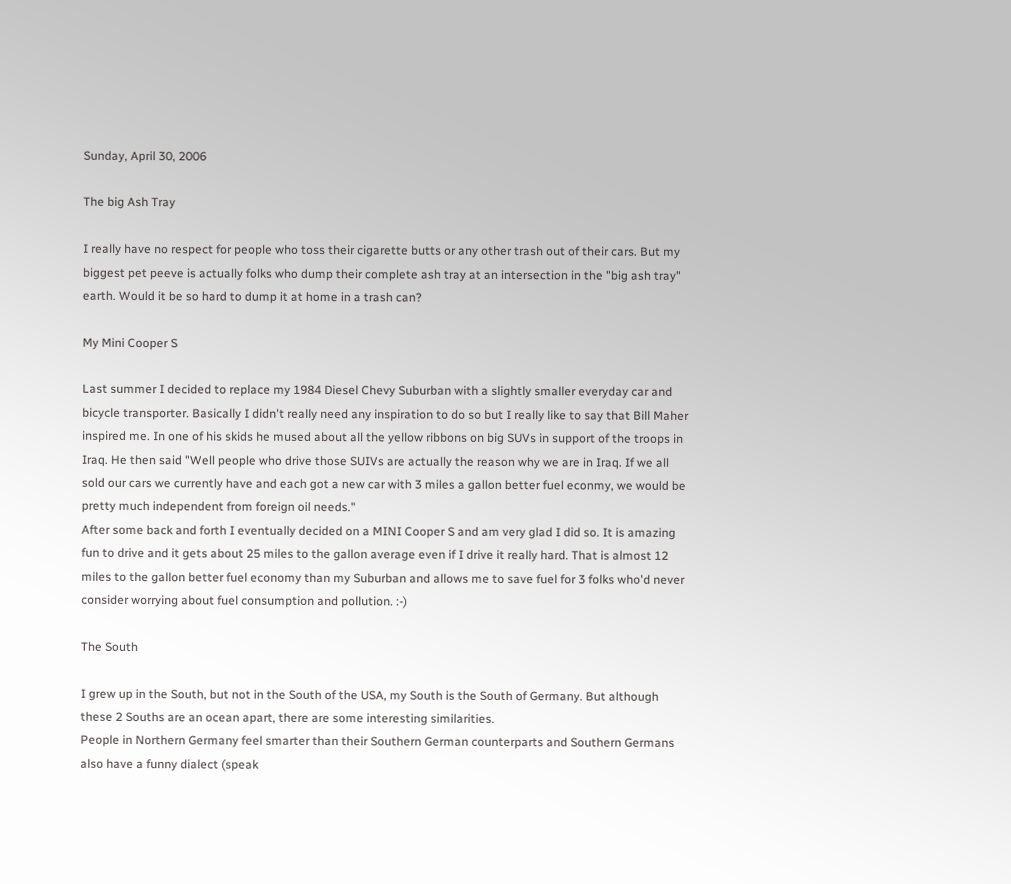Sunday, April 30, 2006

The big Ash Tray

I really have no respect for people who toss their cigarette butts or any other trash out of their cars. But my biggest pet peeve is actually folks who dump their complete ash tray at an intersection in the "big ash tray" earth. Would it be so hard to dump it at home in a trash can?

My Mini Cooper S

Last summer I decided to replace my 1984 Diesel Chevy Suburban with a slightly smaller everyday car and bicycle transporter. Basically I didn't really need any inspiration to do so but I really like to say that Bill Maher inspired me. In one of his skids he mused about all the yellow ribbons on big SUVs in support of the troops in Iraq. He then said "Well people who drive those SUIVs are actually the reason why we are in Iraq. If we all sold our cars we currently have and each got a new car with 3 miles a gallon better fuel econmy, we would be pretty much independent from foreign oil needs."
After some back and forth I eventually decided on a MINI Cooper S and am very glad I did so. It is amazing fun to drive and it gets about 25 miles to the gallon average even if I drive it really hard. That is almost 12 miles to the gallon better fuel economy than my Suburban and allows me to save fuel for 3 folks who'd never consider worrying about fuel consumption and pollution. :-)

The South

I grew up in the South, but not in the South of the USA, my South is the South of Germany. But although these 2 Souths are an ocean apart, there are some interesting similarities.
People in Northern Germany feel smarter than their Southern German counterparts and Southern Germans also have a funny dialect (speak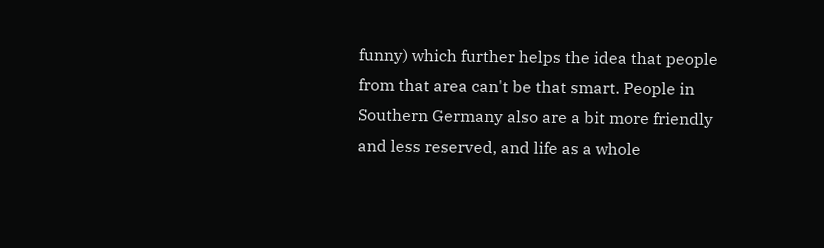funny) which further helps the idea that people from that area can't be that smart. People in Southern Germany also are a bit more friendly and less reserved, and life as a whole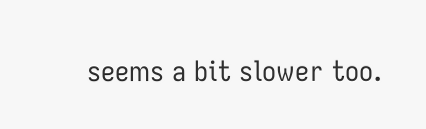seems a bit slower too.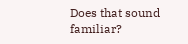Does that sound familiar?